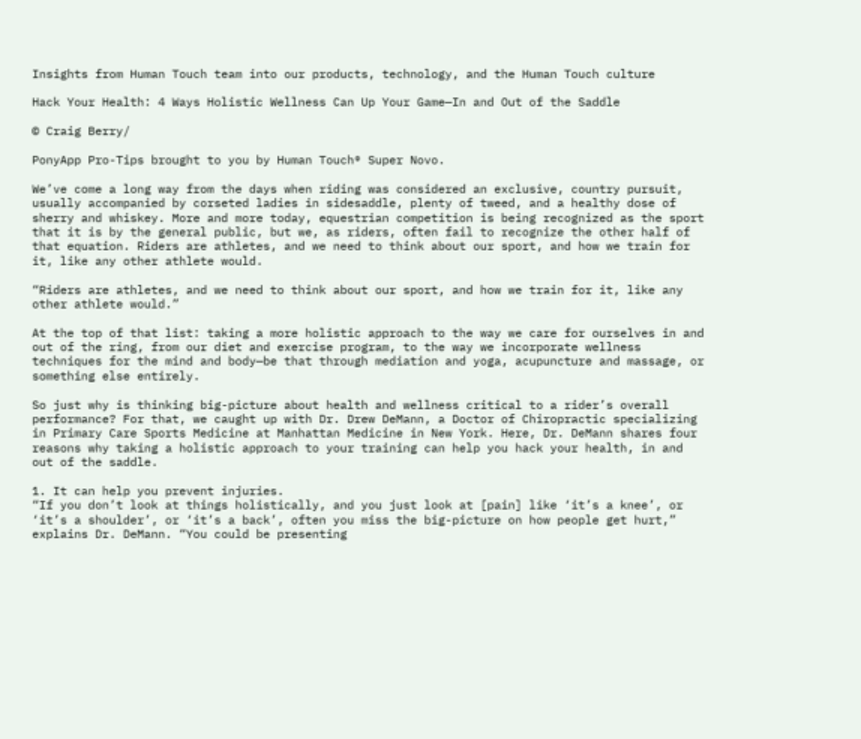Insights from Human Touch team into our products, technology, and the Human Touch culture

Hack Your Health: 4 Ways Holistic Wellness Can Up Your Game—In and Out of the Saddle

© Craig Berry/

PonyApp Pro-Tips brought to you by Human Touch® Super Novo.

We’ve come a long way from the days when riding was considered an exclusive, country pursuit, usually accompanied by corseted ladies in sidesaddle, plenty of tweed, and a healthy dose of sherry and whiskey. More and more today, equestrian competition is being recognized as the sport that it is by the general public, but we, as riders, often fail to recognize the other half of that equation. Riders are athletes, and we need to think about our sport, and how we train for it, like any other athlete would.

“Riders are athletes, and we need to think about our sport, and how we train for it, like any other athlete would.”

At the top of that list: taking a more holistic approach to the way we care for ourselves in and out of the ring, from our diet and exercise program, to the way we incorporate wellness techniques for the mind and body—be that through mediation and yoga, acupuncture and massage, or something else entirely.

So just why is thinking big-picture about health and wellness critical to a rider’s overall performance? For that, we caught up with Dr. Drew DeMann, a Doctor of Chiropractic specializing in Primary Care Sports Medicine at Manhattan Medicine in New York. Here, Dr. DeMann shares four reasons why taking a holistic approach to your training can help you hack your health, in and out of the saddle.

1. It can help you prevent injuries.
“If you don’t look at things holistically, and you just look at [pain] like ‘it’s a knee’, or ‘it’s a shoulder’, or ‘it’s a back’, often you miss the big-picture on how people get hurt,” explains Dr. DeMann. “You could be presenting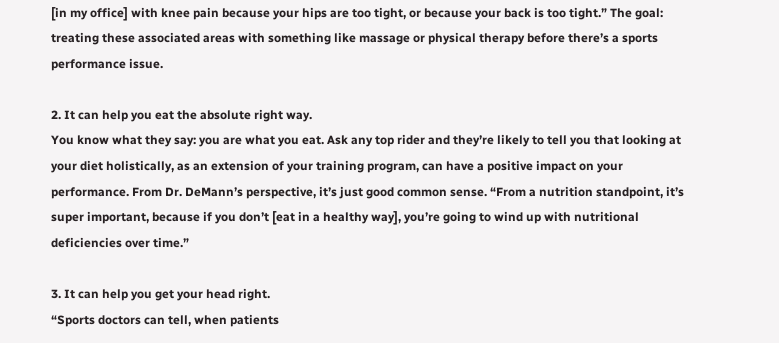[in my office] with knee pain because your hips are too tight, or because your back is too tight.” The goal: treating these associated areas with something like massage or physical therapy before there’s a sports performance issue.

2. It can help you eat the absolute right way.
You know what they say: you are what you eat. Ask any top rider and they’re likely to tell you that looking at your diet holistically, as an extension of your training program, can have a positive impact on your performance. From Dr. DeMann’s perspective, it’s just good common sense. “From a nutrition standpoint, it’s super important, because if you don’t [eat in a healthy way], you’re going to wind up with nutritional deficiencies over time.”

3. It can help you get your head right.
“Sports doctors can tell, when patients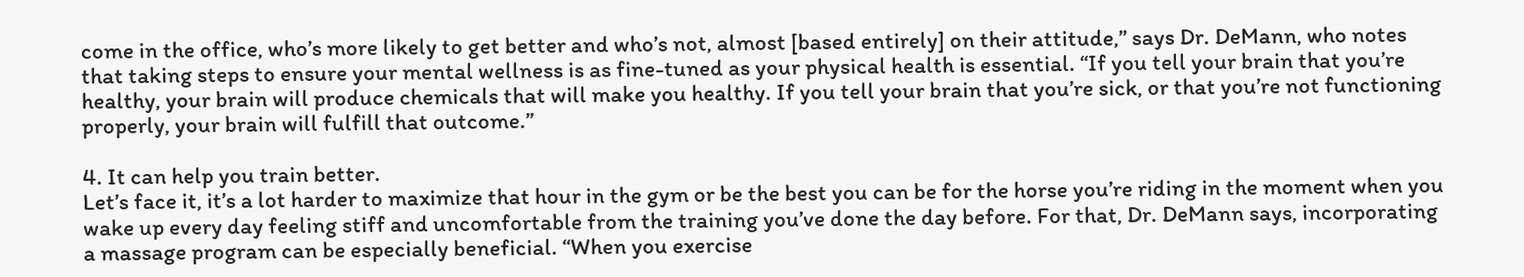come in the office, who’s more likely to get better and who’s not, almost [based entirely] on their attitude,” says Dr. DeMann, who notes that taking steps to ensure your mental wellness is as fine-tuned as your physical health is essential. “If you tell your brain that you’re healthy, your brain will produce chemicals that will make you healthy. If you tell your brain that you’re sick, or that you’re not functioning properly, your brain will fulfill that outcome.”

4. It can help you train better.
Let’s face it, it’s a lot harder to maximize that hour in the gym or be the best you can be for the horse you’re riding in the moment when you wake up every day feeling stiff and uncomfortable from the training you’ve done the day before. For that, Dr. DeMann says, incorporating a massage program can be especially beneficial. “When you exercise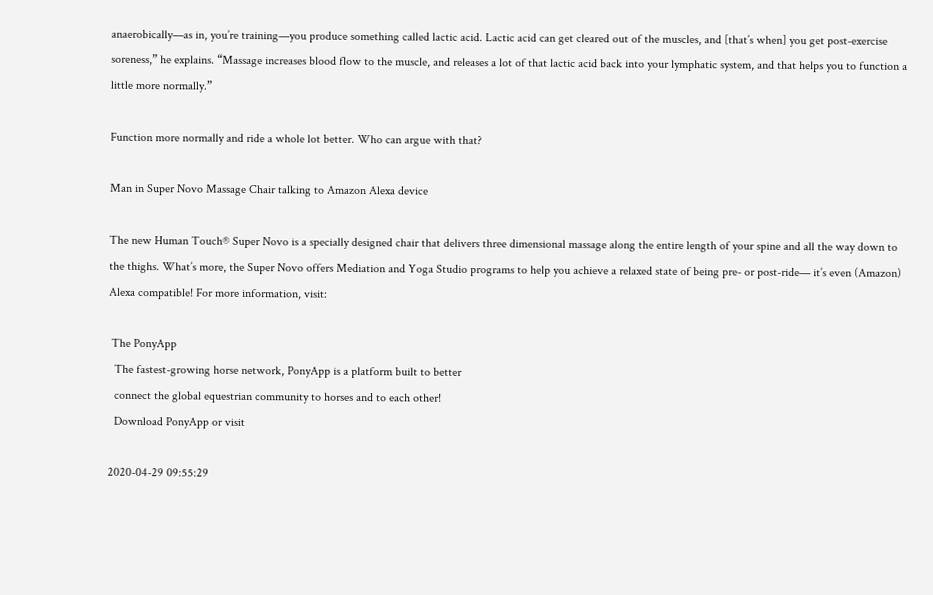anaerobically—as in, you’re training—you produce something called lactic acid. Lactic acid can get cleared out of the muscles, and [that’s when] you get post-exercise soreness,” he explains. “Massage increases blood flow to the muscle, and releases a lot of that lactic acid back into your lymphatic system, and that helps you to function a little more normally.”

Function more normally and ride a whole lot better. Who can argue with that?

Man in Super Novo Massage Chair talking to Amazon Alexa device

The new Human Touch® Super Novo is a specially designed chair that delivers three dimensional massage along the entire length of your spine and all the way down to the thighs. What’s more, the Super Novo offers Mediation and Yoga Studio programs to help you achieve a relaxed state of being pre- or post-ride— it’s even (Amazon) Alexa compatible! For more information, visit:

 The PonyApp
  The fastest-growing horse network, PonyApp is a platform built to better
  connect the global equestrian community to horses and to each other!
  Download PonyApp or visit

2020-04-29 09:55:29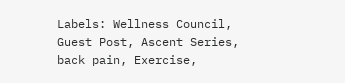Labels: Wellness Council, Guest Post, Ascent Series, back pain, Exercise,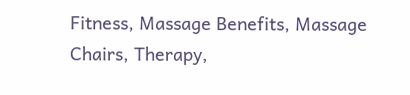Fitness, Massage Benefits, Massage Chairs, Therapy,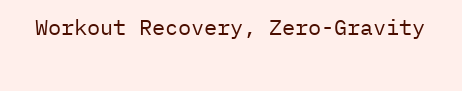Workout Recovery, Zero-Gravity